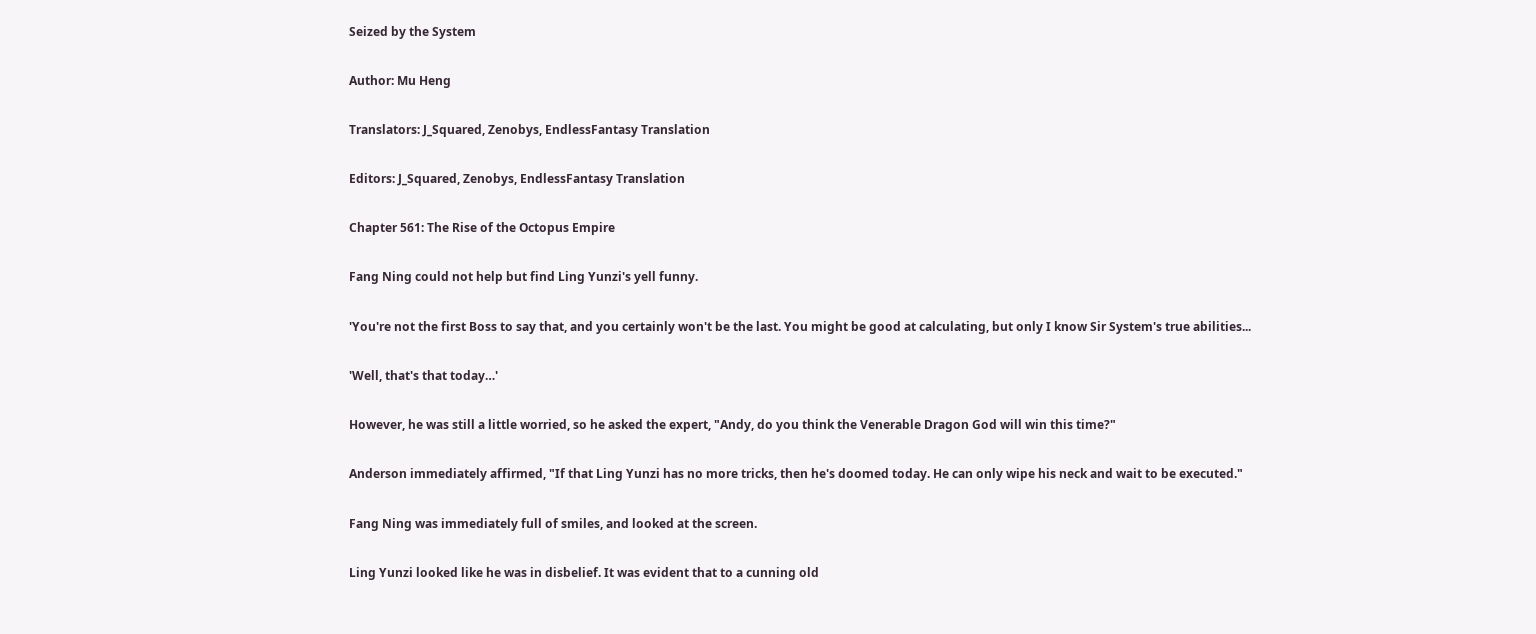Seized by the System

Author: Mu Heng

Translators: J_Squared, Zenobys, EndlessFantasy Translation

Editors: J_Squared, Zenobys, EndlessFantasy Translation

Chapter 561: The Rise of the Octopus Empire

Fang Ning could not help but find Ling Yunzi's yell funny.

'You're not the first Boss to say that, and you certainly won't be the last. You might be good at calculating, but only I know Sir System's true abilities...

'Well, that's that today…'

However, he was still a little worried, so he asked the expert, "Andy, do you think the Venerable Dragon God will win this time?"

Anderson immediately affirmed, "If that Ling Yunzi has no more tricks, then he's doomed today. He can only wipe his neck and wait to be executed."

Fang Ning was immediately full of smiles, and looked at the screen.

Ling Yunzi looked like he was in disbelief. It was evident that to a cunning old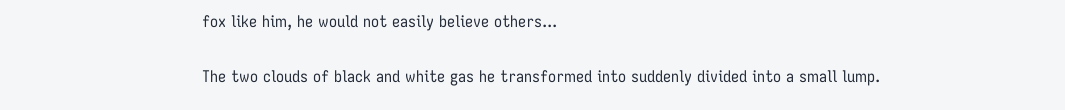fox like him, he would not easily believe others...

The two clouds of black and white gas he transformed into suddenly divided into a small lump.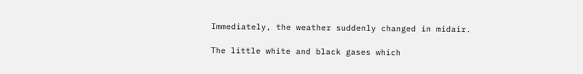Immediately, the weather suddenly changed in midair.

The little white and black gases which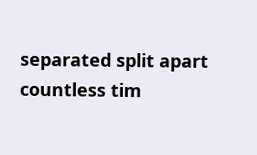separated split apart countless tim